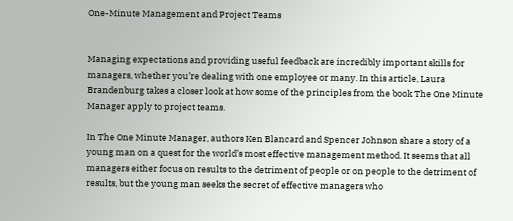One-Minute Management and Project Teams


Managing expectations and providing useful feedback are incredibly important skills for managers, whether you’re dealing with one employee or many. In this article, Laura Brandenburg takes a closer look at how some of the principles from the book The One Minute Manager apply to project teams.

In The One Minute Manager, authors Ken Blancard and Spencer Johnson share a story of a young man on a quest for the world’s most effective management method. It seems that all managers either focus on results to the detriment of people or on people to the detriment of results, but the young man seeks the secret of effective managers who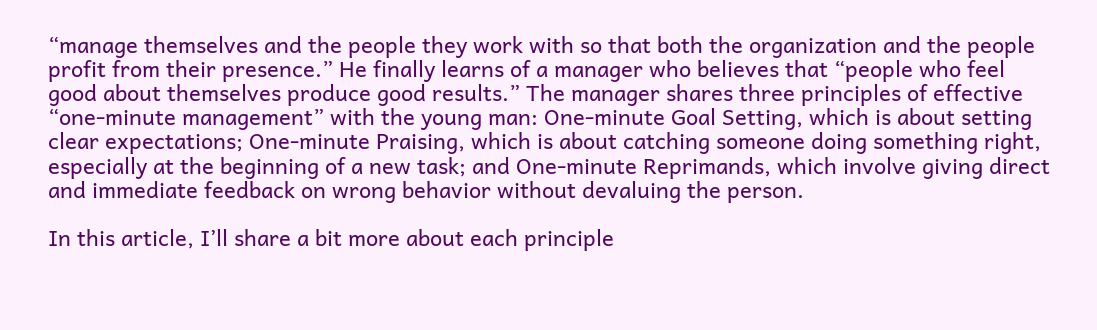“manage themselves and the people they work with so that both the organization and the people profit from their presence.” He finally learns of a manager who believes that “people who feel good about themselves produce good results.” The manager shares three principles of effective “one-minute management” with the young man: One-minute Goal Setting, which is about setting clear expectations; One-minute Praising, which is about catching someone doing something right, especially at the beginning of a new task; and One-minute Reprimands, which involve giving direct and immediate feedback on wrong behavior without devaluing the person.

In this article, I’ll share a bit more about each principle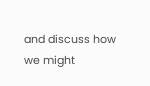and discuss how we might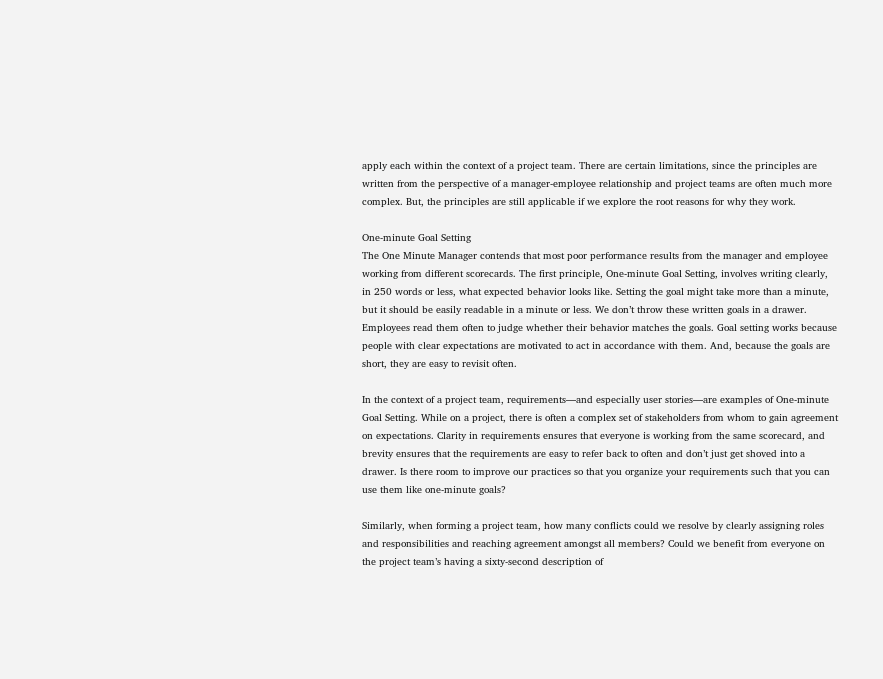apply each within the context of a project team. There are certain limitations, since the principles are written from the perspective of a manager-employee relationship and project teams are often much more complex. But, the principles are still applicable if we explore the root reasons for why they work.

One-minute Goal Setting
The One Minute Manager contends that most poor performance results from the manager and employee working from different scorecards. The first principle, One-minute Goal Setting, involves writing clearly, in 250 words or less, what expected behavior looks like. Setting the goal might take more than a minute, but it should be easily readable in a minute or less. We don’t throw these written goals in a drawer. Employees read them often to judge whether their behavior matches the goals. Goal setting works because people with clear expectations are motivated to act in accordance with them. And, because the goals are short, they are easy to revisit often.

In the context of a project team, requirements—and especially user stories—are examples of One-minute Goal Setting. While on a project, there is often a complex set of stakeholders from whom to gain agreement on expectations. Clarity in requirements ensures that everyone is working from the same scorecard, and brevity ensures that the requirements are easy to refer back to often and don’t just get shoved into a drawer. Is there room to improve our practices so that you organize your requirements such that you can use them like one-minute goals?

Similarly, when forming a project team, how many conflicts could we resolve by clearly assigning roles and responsibilities and reaching agreement amongst all members? Could we benefit from everyone on the project team’s having a sixty-second description of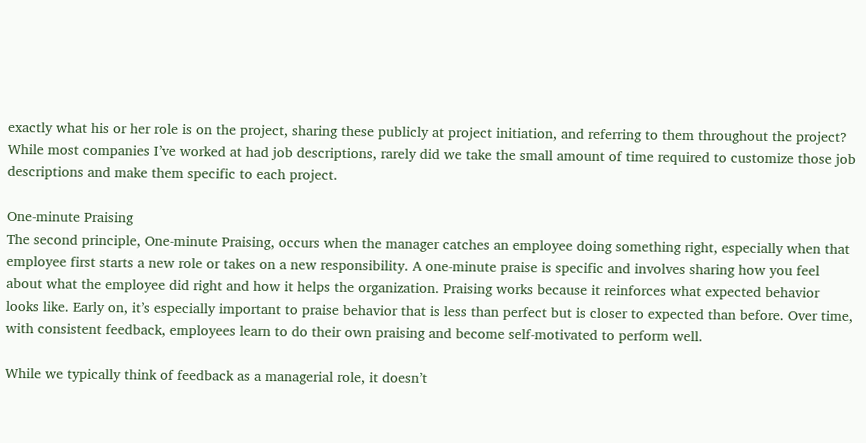exactly what his or her role is on the project, sharing these publicly at project initiation, and referring to them throughout the project? While most companies I’ve worked at had job descriptions, rarely did we take the small amount of time required to customize those job descriptions and make them specific to each project.

One-minute Praising
The second principle, One-minute Praising, occurs when the manager catches an employee doing something right, especially when that employee first starts a new role or takes on a new responsibility. A one-minute praise is specific and involves sharing how you feel about what the employee did right and how it helps the organization. Praising works because it reinforces what expected behavior looks like. Early on, it’s especially important to praise behavior that is less than perfect but is closer to expected than before. Over time, with consistent feedback, employees learn to do their own praising and become self-motivated to perform well.

While we typically think of feedback as a managerial role, it doesn’t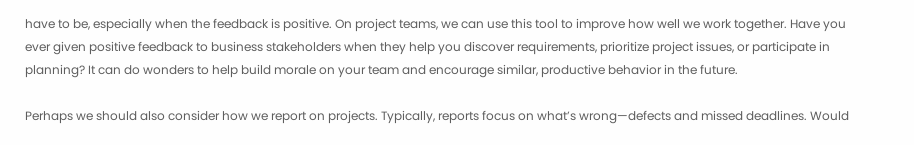have to be, especially when the feedback is positive. On project teams, we can use this tool to improve how well we work together. Have you ever given positive feedback to business stakeholders when they help you discover requirements, prioritize project issues, or participate in planning? It can do wonders to help build morale on your team and encourage similar, productive behavior in the future.

Perhaps we should also consider how we report on projects. Typically, reports focus on what’s wrong—defects and missed deadlines. Would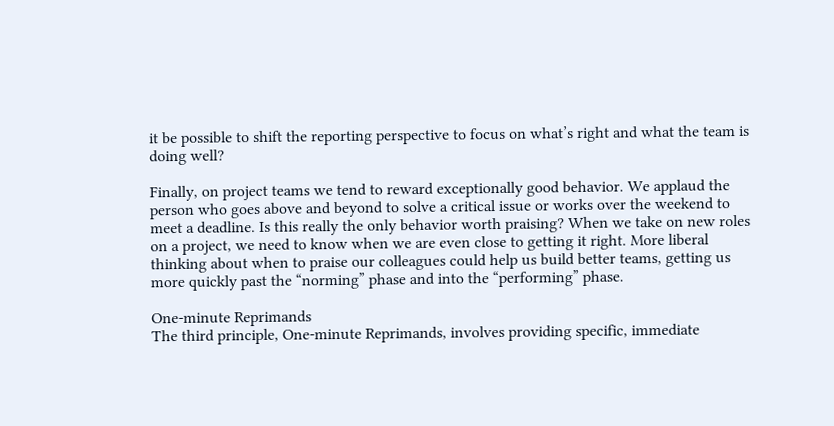it be possible to shift the reporting perspective to focus on what’s right and what the team is doing well?

Finally, on project teams we tend to reward exceptionally good behavior. We applaud the person who goes above and beyond to solve a critical issue or works over the weekend to meet a deadline. Is this really the only behavior worth praising? When we take on new roles on a project, we need to know when we are even close to getting it right. More liberal thinking about when to praise our colleagues could help us build better teams, getting us more quickly past the “norming” phase and into the “performing” phase.

One-minute Reprimands
The third principle, One-minute Reprimands, involves providing specific, immediate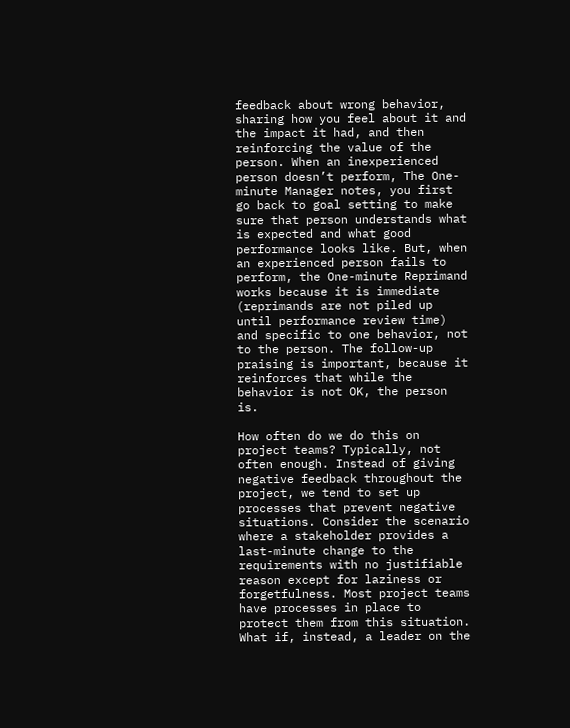feedback about wrong behavior, sharing how you feel about it and the impact it had, and then reinforcing the value of the person. When an inexperienced person doesn’t perform, The One-minute Manager notes, you first go back to goal setting to make sure that person understands what is expected and what good performance looks like. But, when an experienced person fails to perform, the One-minute Reprimand works because it is immediate (reprimands are not piled up until performance review time) and specific to one behavior, not to the person. The follow-up praising is important, because it reinforces that while the behavior is not OK, the person is.

How often do we do this on project teams? Typically, not often enough. Instead of giving negative feedback throughout the project, we tend to set up processes that prevent negative situations. Consider the scenario where a stakeholder provides a last-minute change to the requirements with no justifiable reason except for laziness or forgetfulness. Most project teams have processes in place to protect them from this situation. What if, instead, a leader on the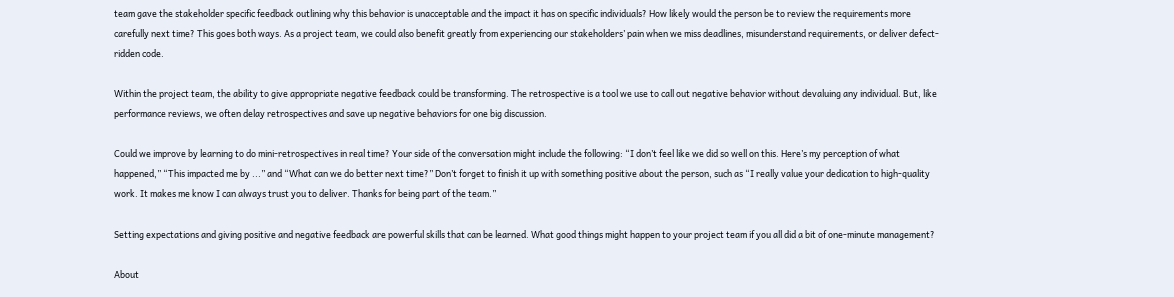team gave the stakeholder specific feedback outlining why this behavior is unacceptable and the impact it has on specific individuals? How likely would the person be to review the requirements more carefully next time? This goes both ways. As a project team, we could also benefit greatly from experiencing our stakeholders’ pain when we miss deadlines, misunderstand requirements, or deliver defect-ridden code.

Within the project team, the ability to give appropriate negative feedback could be transforming. The retrospective is a tool we use to call out negative behavior without devaluing any individual. But, like performance reviews, we often delay retrospectives and save up negative behaviors for one big discussion.

Could we improve by learning to do mini-retrospectives in real time? Your side of the conversation might include the following: “I don’t feel like we did so well on this. Here’s my perception of what happened,” “This impacted me by ...” and “What can we do better next time?” Don’t forget to finish it up with something positive about the person, such as “I really value your dedication to high-quality work. It makes me know I can always trust you to deliver. Thanks for being part of the team.”

Setting expectations and giving positive and negative feedback are powerful skills that can be learned. What good things might happen to your project team if you all did a bit of one-minute management?

About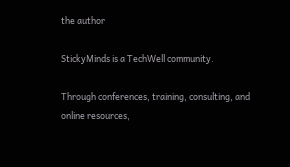the author

StickyMinds is a TechWell community.

Through conferences, training, consulting, and online resources,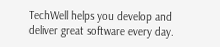TechWell helps you develop and deliver great software every day.